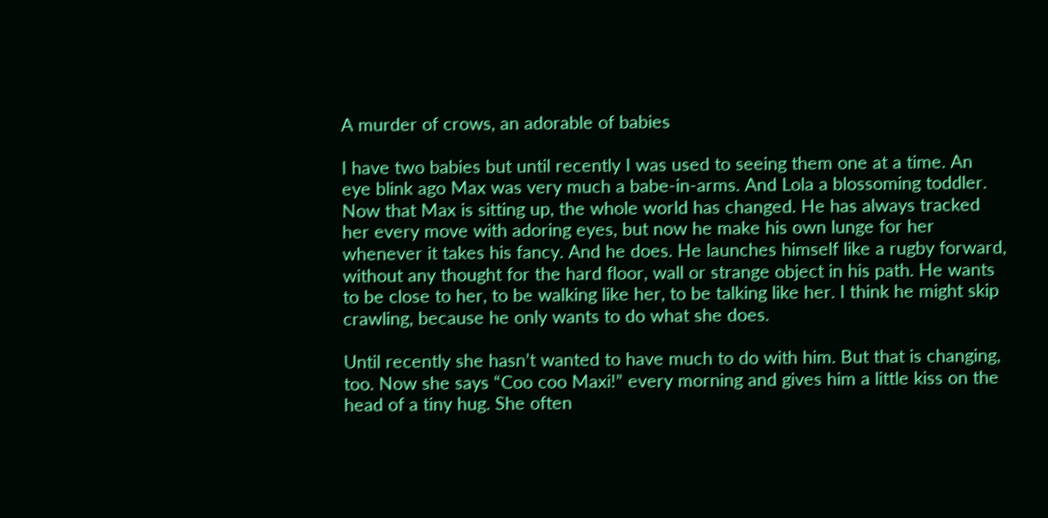A murder of crows, an adorable of babies

I have two babies but until recently I was used to seeing them one at a time. An eye blink ago Max was very much a babe-in-arms. And Lola a blossoming toddler. Now that Max is sitting up, the whole world has changed. He has always tracked her every move with adoring eyes, but now he make his own lunge for her whenever it takes his fancy. And he does. He launches himself like a rugby forward, without any thought for the hard floor, wall or strange object in his path. He wants to be close to her, to be walking like her, to be talking like her. I think he might skip crawling, because he only wants to do what she does.

Until recently she hasn’t wanted to have much to do with him. But that is changing, too. Now she says “Coo coo Maxi!” every morning and gives him a little kiss on the head of a tiny hug. She often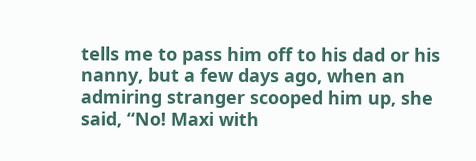tells me to pass him off to his dad or his nanny, but a few days ago, when an admiring stranger scooped him up, she said, “No! Maxi with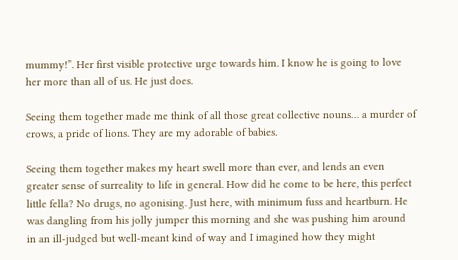mummy!”. Her first visible protective urge towards him. I know he is going to love her more than all of us. He just does.

Seeing them together made me think of all those great collective nouns… a murder of crows, a pride of lions. They are my adorable of babies.

Seeing them together makes my heart swell more than ever, and lends an even greater sense of surreality to life in general. How did he come to be here, this perfect little fella? No drugs, no agonising. Just here, with minimum fuss and heartburn. He was dangling from his jolly jumper this morning and she was pushing him around in an ill-judged but well-meant kind of way and I imagined how they might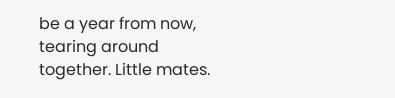be a year from now, tearing around together. Little mates.